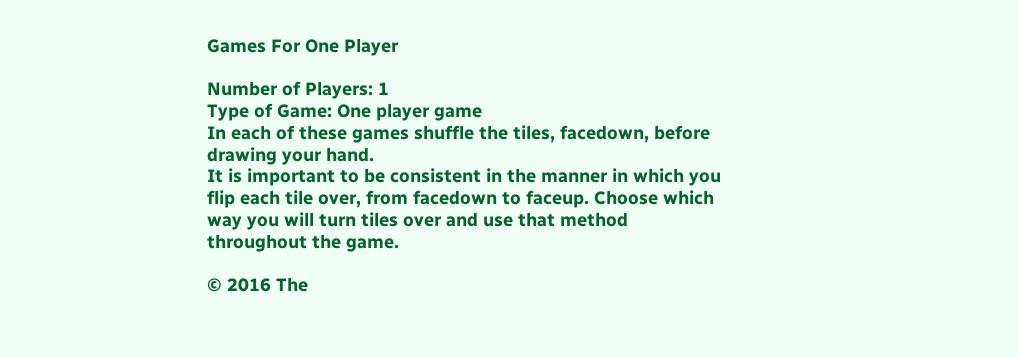Games For One Player

Number of Players: 1
Type of Game: One player game
In each of these games shuffle the tiles, facedown, before drawing your hand.
It is important to be consistent in the manner in which you flip each tile over, from facedown to faceup. Choose which way you will turn tiles over and use that method throughout the game.

© 2016 The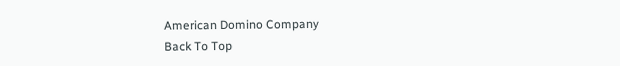American Domino Company
Back To Top